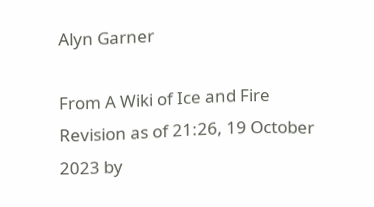Alyn Garner

From A Wiki of Ice and Fire
Revision as of 21:26, 19 October 2023 by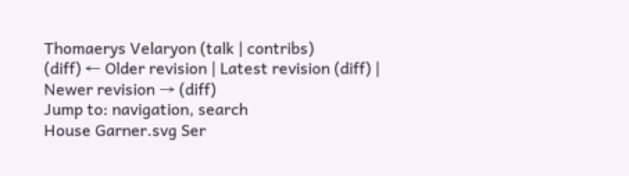Thomaerys Velaryon (talk | contribs)
(diff) ← Older revision | Latest revision (diff) | Newer revision → (diff)
Jump to: navigation, search
House Garner.svg Ser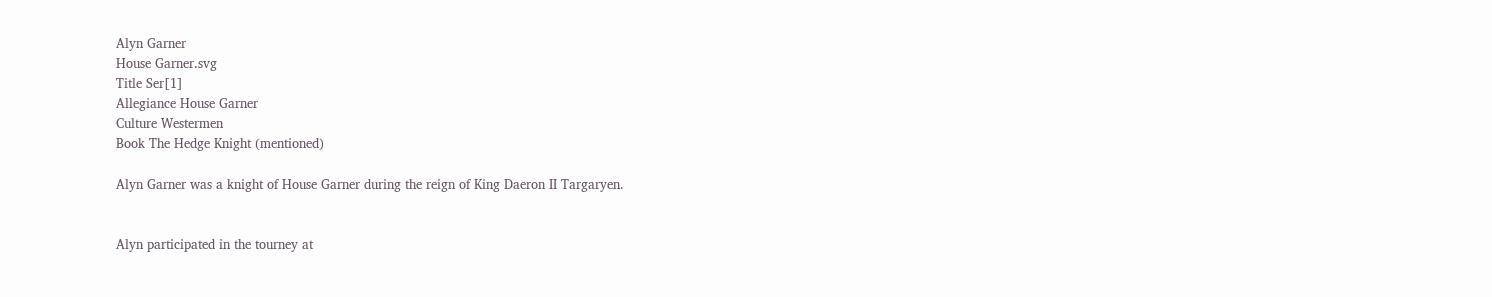Alyn Garner
House Garner.svg
Title Ser[1]
Allegiance House Garner
Culture Westermen
Book The Hedge Knight (mentioned)

Alyn Garner was a knight of House Garner during the reign of King Daeron II Targaryen.


Alyn participated in the tourney at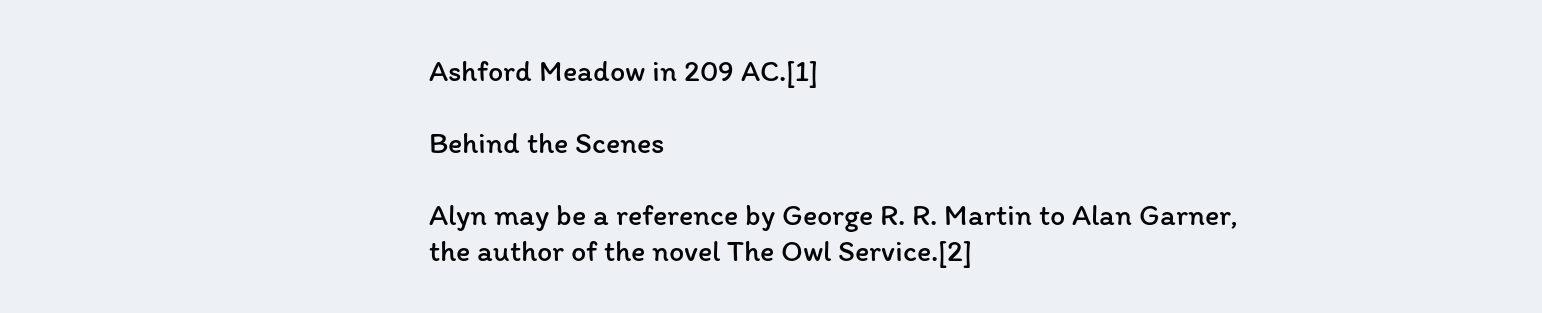Ashford Meadow in 209 AC.[1]

Behind the Scenes

Alyn may be a reference by George R. R. Martin to Alan Garner, the author of the novel The Owl Service.[2]